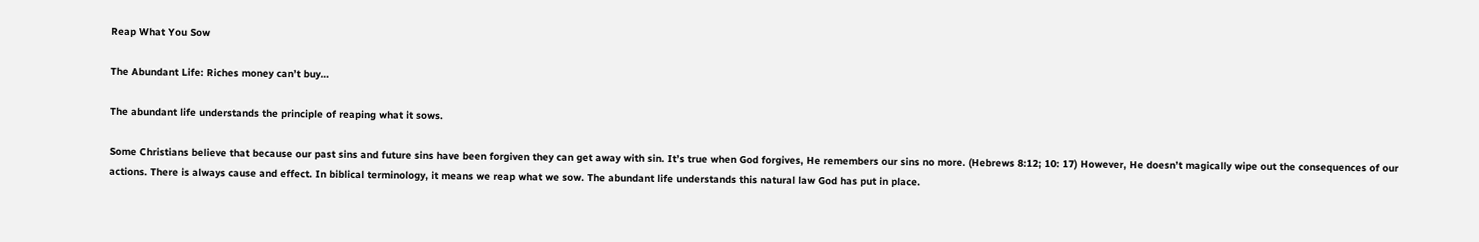Reap What You Sow

The Abundant Life: Riches money can’t buy…

The abundant life understands the principle of reaping what it sows.

Some Christians believe that because our past sins and future sins have been forgiven they can get away with sin. It’s true when God forgives, He remembers our sins no more. (Hebrews 8:12; 10: 17) However, He doesn’t magically wipe out the consequences of our actions. There is always cause and effect. In biblical terminology, it means we reap what we sow. The abundant life understands this natural law God has put in place.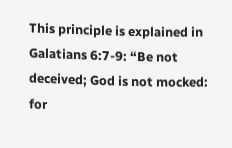This principle is explained in Galatians 6:7-9: “Be not deceived; God is not mocked: for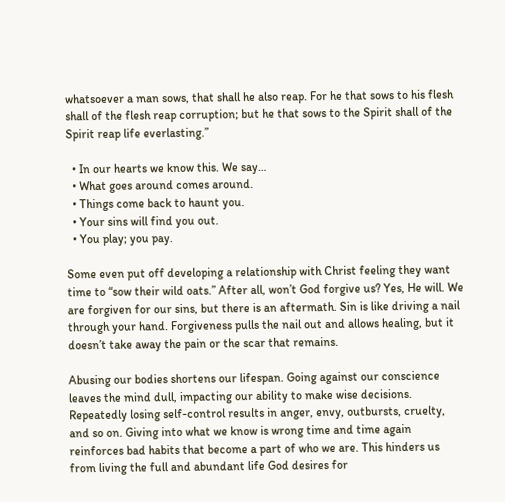whatsoever a man sows, that shall he also reap. For he that sows to his flesh shall of the flesh reap corruption; but he that sows to the Spirit shall of the Spirit reap life everlasting.”

  • In our hearts we know this. We say…
  • What goes around comes around.
  • Things come back to haunt you.
  • Your sins will find you out.
  • You play; you pay.

Some even put off developing a relationship with Christ feeling they want time to “sow their wild oats.” After all, won’t God forgive us? Yes, He will. We are forgiven for our sins, but there is an aftermath. Sin is like driving a nail through your hand. Forgiveness pulls the nail out and allows healing, but it doesn’t take away the pain or the scar that remains.

Abusing our bodies shortens our lifespan. Going against our conscience leaves the mind dull, impacting our ability to make wise decisions. Repeatedly losing self-control results in anger, envy, outbursts, cruelty, and so on. Giving into what we know is wrong time and time again reinforces bad habits that become a part of who we are. This hinders us from living the full and abundant life God desires for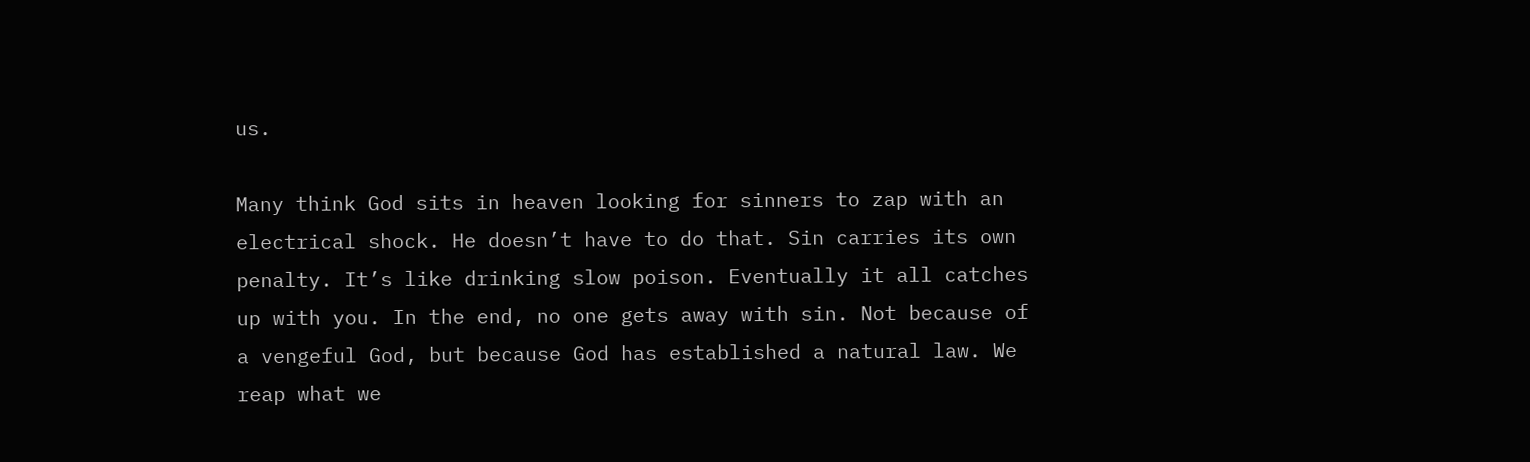us.

Many think God sits in heaven looking for sinners to zap with an electrical shock. He doesn’t have to do that. Sin carries its own penalty. It’s like drinking slow poison. Eventually it all catches up with you. In the end, no one gets away with sin. Not because of a vengeful God, but because God has established a natural law. We reap what we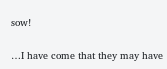sow!


…I have come that they may have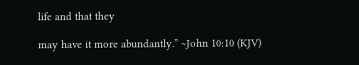life and that they

may have it more abundantly.” ~John 10:10 (KJV)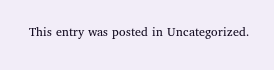This entry was posted in Uncategorized.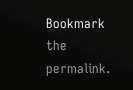Bookmark the permalink.